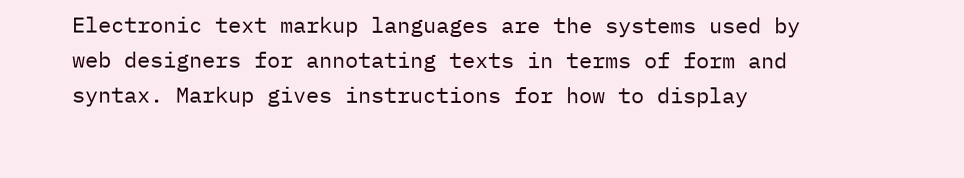Electronic text markup languages are the systems used by web designers for annotating texts in terms of form and syntax. Markup gives instructions for how to display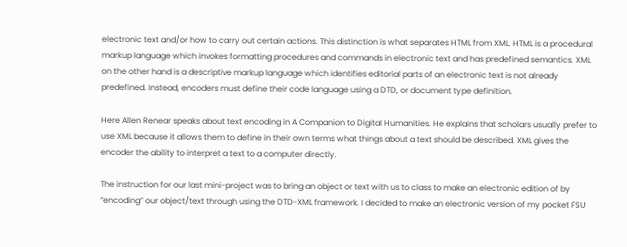electronic text and/or how to carry out certain actions. This distinction is what separates HTML from XML. HTML is a procedural markup language which invokes formatting procedures and commands in electronic text and has predefined semantics. XML on the other hand is a descriptive markup language which identifies editorial parts of an electronic text is not already predefined. Instead, encoders must define their code language using a DTD, or document type definition.

Here Allen Renear speaks about text encoding in A Companion to Digital Humanities. He explains that scholars usually prefer to use XML because it allows them to define in their own terms what things about a text should be described. XML gives the encoder the ability to interpret a text to a computer directly.

The instruction for our last mini-project was to bring an object or text with us to class to make an electronic edition of by “encoding” our object/text through using the DTD-XML framework. I decided to make an electronic version of my pocket FSU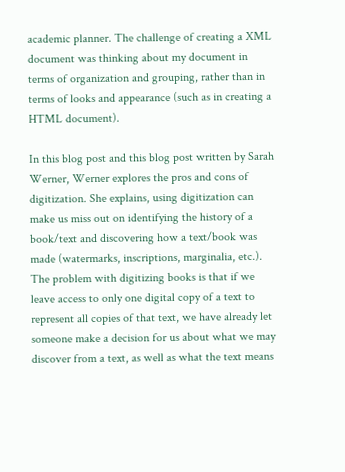academic planner. The challenge of creating a XML document was thinking about my document in terms of organization and grouping, rather than in terms of looks and appearance (such as in creating a HTML document).

In this blog post and this blog post written by Sarah Werner, Werner explores the pros and cons of digitization. She explains, using digitization can make us miss out on identifying the history of a book/text and discovering how a text/book was made (watermarks, inscriptions, marginalia, etc.). The problem with digitizing books is that if we leave access to only one digital copy of a text to represent all copies of that text, we have already let someone make a decision for us about what we may discover from a text, as well as what the text means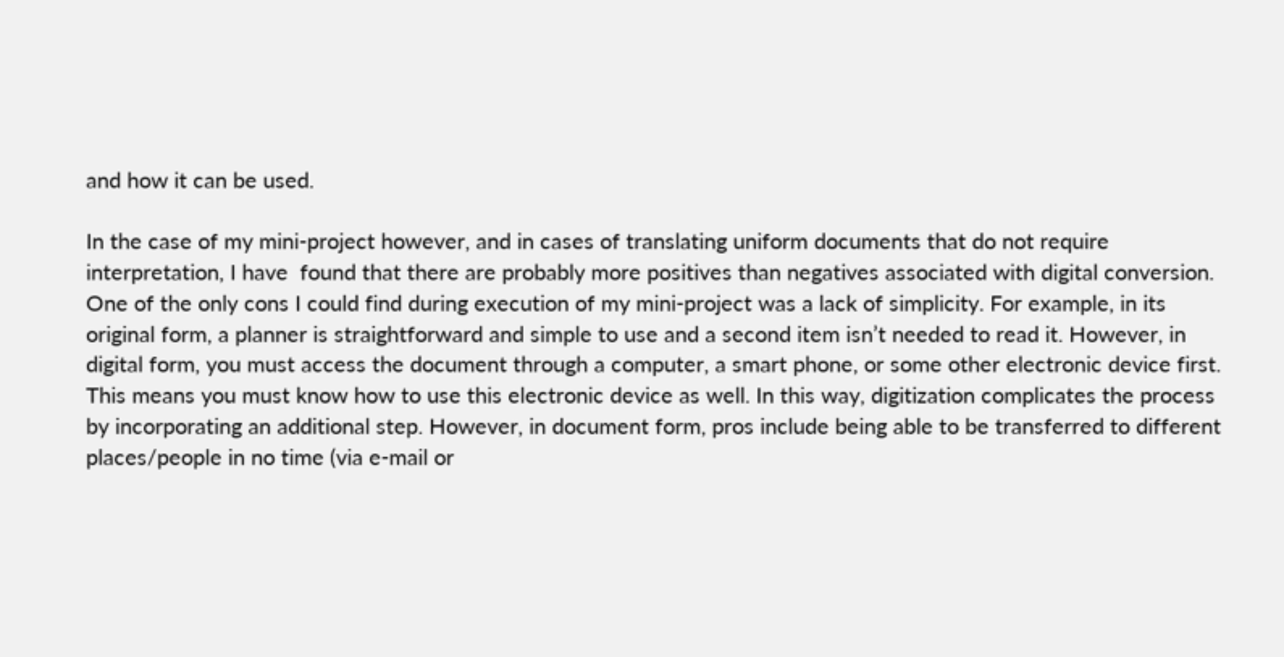and how it can be used.

In the case of my mini-project however, and in cases of translating uniform documents that do not require interpretation, I have  found that there are probably more positives than negatives associated with digital conversion. One of the only cons I could find during execution of my mini-project was a lack of simplicity. For example, in its original form, a planner is straightforward and simple to use and a second item isn’t needed to read it. However, in digital form, you must access the document through a computer, a smart phone, or some other electronic device first. This means you must know how to use this electronic device as well. In this way, digitization complicates the process by incorporating an additional step. However, in document form, pros include being able to be transferred to different places/people in no time (via e-mail or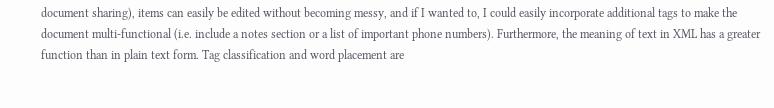document sharing), items can easily be edited without becoming messy, and if I wanted to, I could easily incorporate additional tags to make the document multi-functional (i.e. include a notes section or a list of important phone numbers). Furthermore, the meaning of text in XML has a greater function than in plain text form. Tag classification and word placement are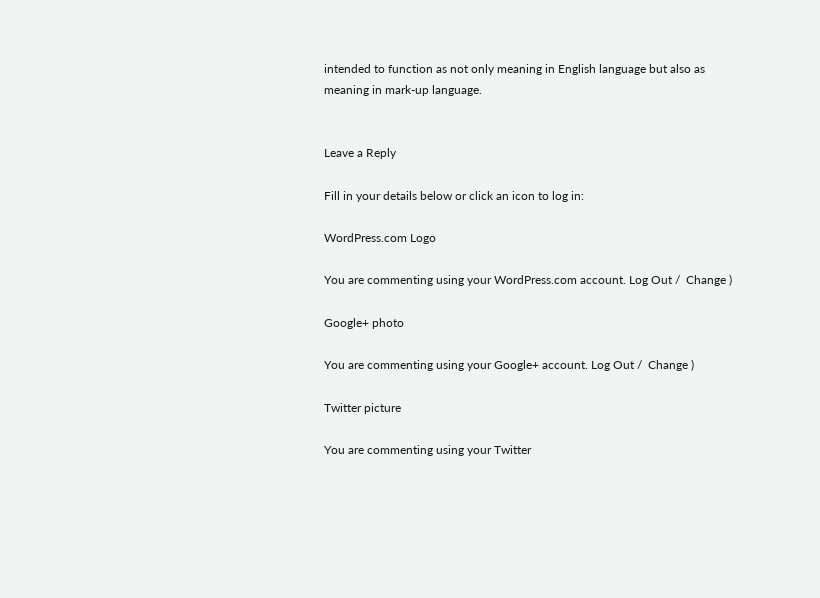intended to function as not only meaning in English language but also as meaning in mark-up language.


Leave a Reply

Fill in your details below or click an icon to log in:

WordPress.com Logo

You are commenting using your WordPress.com account. Log Out /  Change )

Google+ photo

You are commenting using your Google+ account. Log Out /  Change )

Twitter picture

You are commenting using your Twitter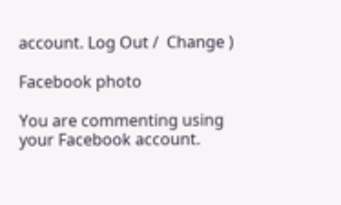account. Log Out /  Change )

Facebook photo

You are commenting using your Facebook account.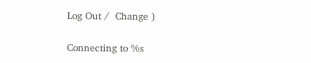Log Out /  Change )

Connecting to %s